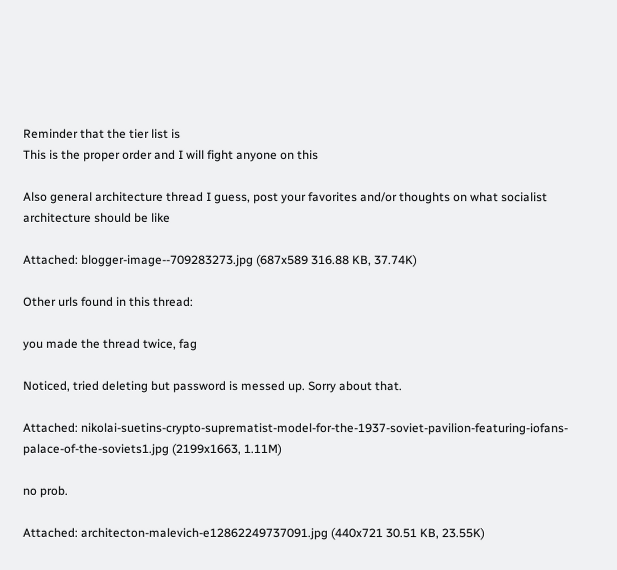Reminder that the tier list is
This is the proper order and I will fight anyone on this

Also general architecture thread I guess, post your favorites and/or thoughts on what socialist architecture should be like

Attached: blogger-image--709283273.jpg (687x589 316.88 KB, 37.74K)

Other urls found in this thread:

you made the thread twice, fag

Noticed, tried deleting but password is messed up. Sorry about that.

Attached: nikolai-suetins-crypto-suprematist-model-for-the-1937-soviet-pavilion-featuring-iofans-palace-of-the-soviets1.jpg (2199x1663, 1.11M)

no prob.

Attached: architecton-malevich-e12862249737091.jpg (440x721 30.51 KB, 23.55K)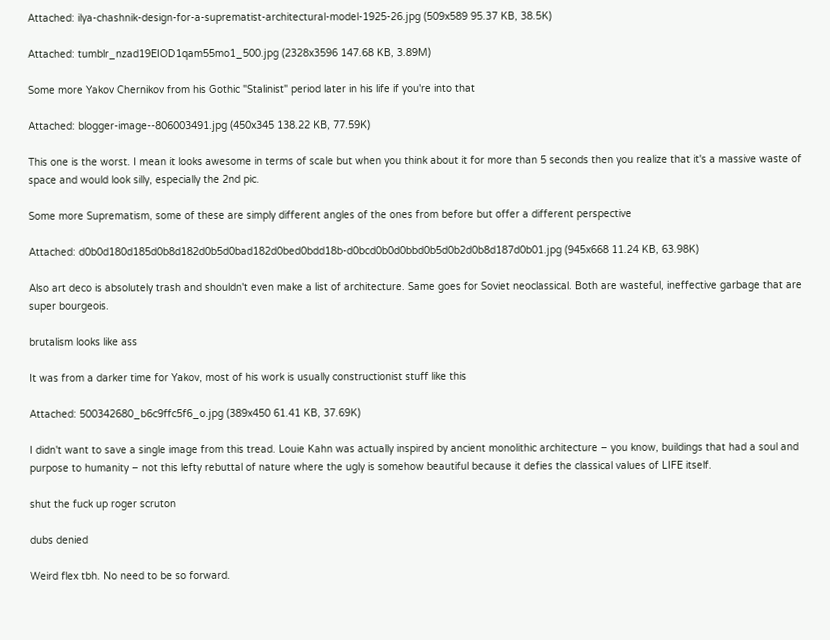Attached: ilya-chashnik-design-for-a-suprematist-architectural-model-1925-26.jpg (509x589 95.37 KB, 38.5K)

Attached: tumblr_nzad19EIOD1qam55mo1_500.jpg (2328x3596 147.68 KB, 3.89M)

Some more Yakov Chernikov from his Gothic "Stalinist" period later in his life if you're into that

Attached: blogger-image--806003491.jpg (450x345 138.22 KB, 77.59K)

This one is the worst. I mean it looks awesome in terms of scale but when you think about it for more than 5 seconds then you realize that it's a massive waste of space and would look silly, especially the 2nd pic.

Some more Suprematism, some of these are simply different angles of the ones from before but offer a different perspective

Attached: d0b0d180d185d0b8d182d0b5d0bad182d0bed0bdd18b-d0bcd0b0d0bbd0b5d0b2d0b8d187d0b01.jpg (945x668 11.24 KB, 63.98K)

Also art deco is absolutely trash and shouldn't even make a list of architecture. Same goes for Soviet neoclassical. Both are wasteful, ineffective garbage that are super bourgeois.

brutalism looks like ass

It was from a darker time for Yakov, most of his work is usually constructionist stuff like this

Attached: 500342680_b6c9ffc5f6_o.jpg (389x450 61.41 KB, 37.69K)

I didn't want to save a single image from this tread. Louie Kahn was actually inspired by ancient monolithic architecture – you know, buildings that had a soul and purpose to humanity – not this lefty rebuttal of nature where the ugly is somehow beautiful because it defies the classical values of LIFE itself.

shut the fuck up roger scruton

dubs denied

Weird flex tbh. No need to be so forward.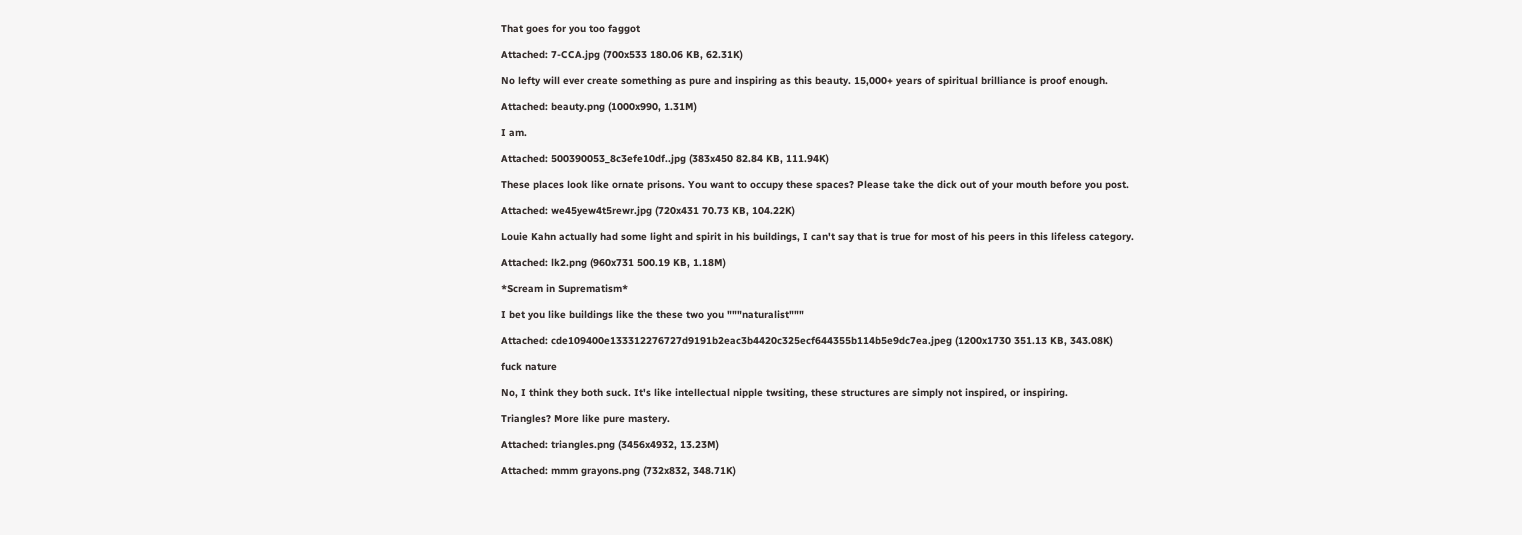That goes for you too faggot

Attached: 7-CCA.jpg (700x533 180.06 KB, 62.31K)

No lefty will ever create something as pure and inspiring as this beauty. 15,000+ years of spiritual brilliance is proof enough.

Attached: beauty.png (1000x990, 1.31M)

I am.

Attached: 500390053_8c3efe10df..jpg (383x450 82.84 KB, 111.94K)

These places look like ornate prisons. You want to occupy these spaces? Please take the dick out of your mouth before you post.

Attached: we45yew4t5rewr.jpg (720x431 70.73 KB, 104.22K)

Louie Kahn actually had some light and spirit in his buildings, I can't say that is true for most of his peers in this lifeless category.

Attached: lk2.png (960x731 500.19 KB, 1.18M)

*Scream in Suprematism*

I bet you like buildings like the these two you """naturalist"""

Attached: cde109400e133312276727d9191b2eac3b4420c325ecf644355b114b5e9dc7ea.jpeg (1200x1730 351.13 KB, 343.08K)

fuck nature

No, I think they both suck. It's like intellectual nipple twsiting, these structures are simply not inspired, or inspiring.

Triangles? More like pure mastery.

Attached: triangles.png (3456x4932, 13.23M)

Attached: mmm grayons.png (732x832, 348.71K)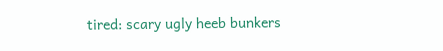tired: scary ugly heeb bunkers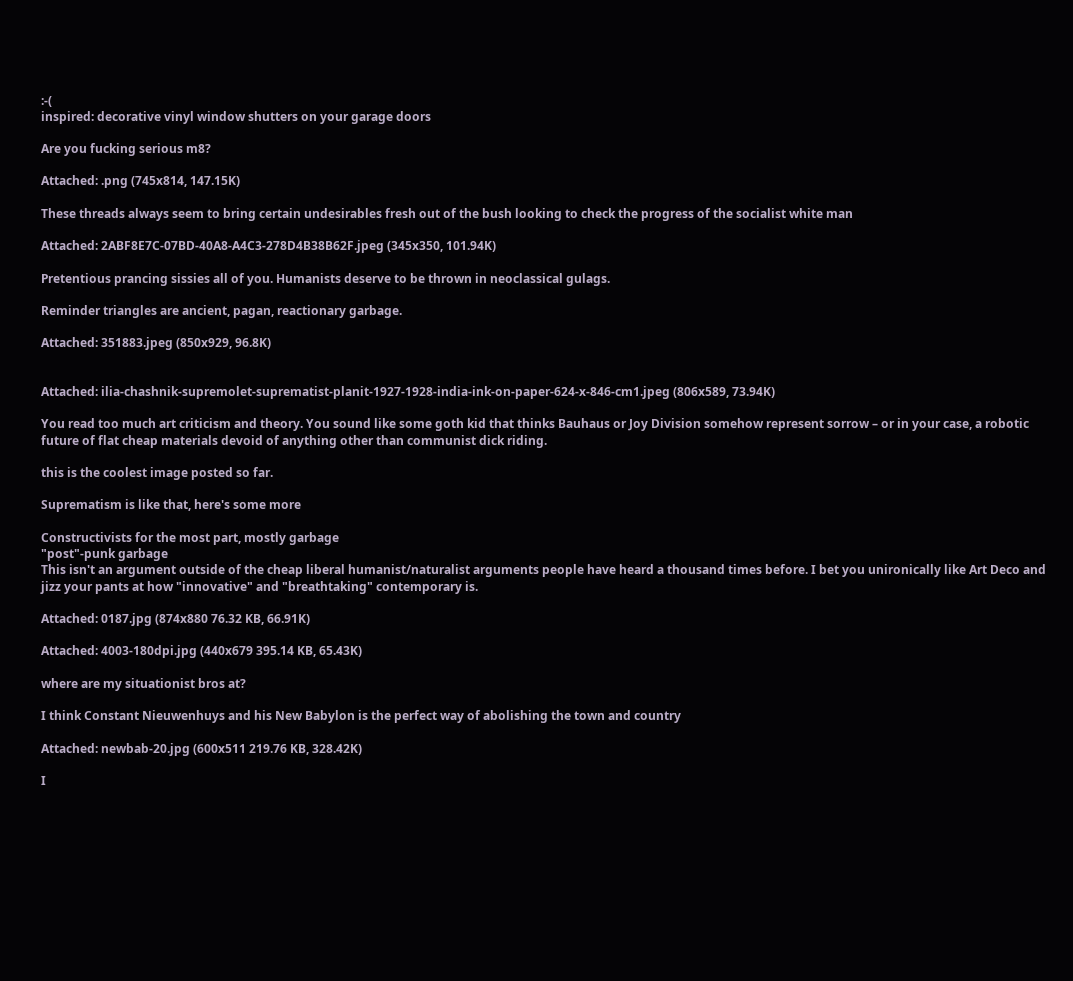:-(
inspired: decorative vinyl window shutters on your garage doors

Are you fucking serious m8?

Attached: .png (745x814, 147.15K)

These threads always seem to bring certain undesirables fresh out of the bush looking to check the progress of the socialist white man

Attached: 2ABF8E7C-07BD-40A8-A4C3-278D4B38B62F.jpeg (345x350, 101.94K)

Pretentious prancing sissies all of you. Humanists deserve to be thrown in neoclassical gulags.

Reminder triangles are ancient, pagan, reactionary garbage.

Attached: 351883.jpeg (850x929, 96.8K)


Attached: ilia-chashnik-supremolet-suprematist-planit-1927-1928-india-ink-on-paper-624-x-846-cm1.jpeg (806x589, 73.94K)

You read too much art criticism and theory. You sound like some goth kid that thinks Bauhaus or Joy Division somehow represent sorrow – or in your case, a robotic future of flat cheap materials devoid of anything other than communist dick riding.

this is the coolest image posted so far.

Suprematism is like that, here's some more

Constructivists for the most part, mostly garbage
"post"-punk garbage
This isn't an argument outside of the cheap liberal humanist/naturalist arguments people have heard a thousand times before. I bet you unironically like Art Deco and jizz your pants at how "innovative" and "breathtaking" contemporary is.

Attached: 0187.jpg (874x880 76.32 KB, 66.91K)

Attached: 4003-180dpi.jpg (440x679 395.14 KB, 65.43K)

where are my situationist bros at?

I think Constant Nieuwenhuys and his New Babylon is the perfect way of abolishing the town and country

Attached: newbab-20.jpg (600x511 219.76 KB, 328.42K)

I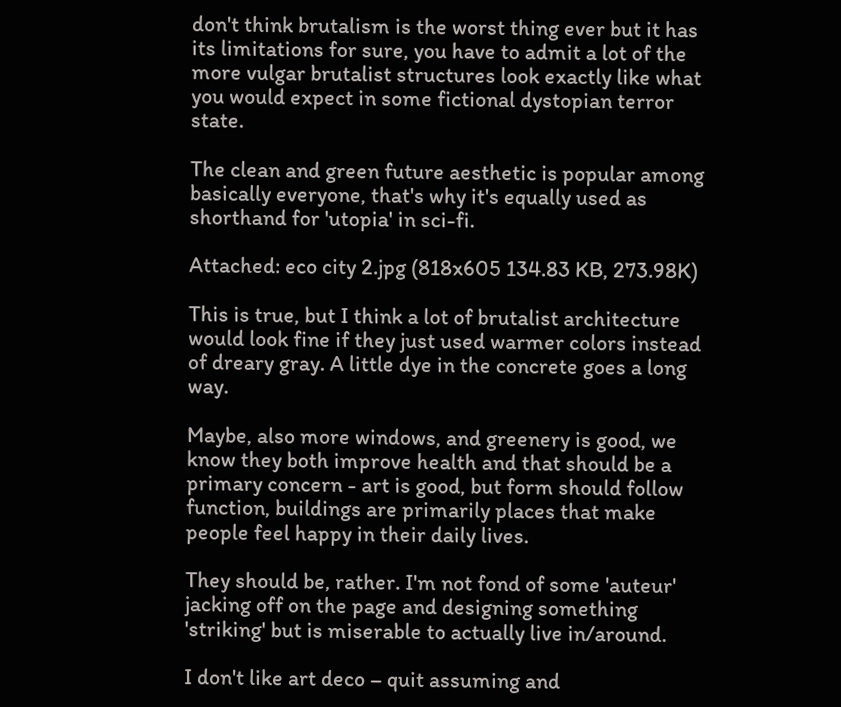don't think brutalism is the worst thing ever but it has its limitations for sure, you have to admit a lot of the more vulgar brutalist structures look exactly like what you would expect in some fictional dystopian terror state.

The clean and green future aesthetic is popular among basically everyone, that's why it's equally used as shorthand for 'utopia' in sci-fi.

Attached: eco city 2.jpg (818x605 134.83 KB, 273.98K)

This is true, but I think a lot of brutalist architecture would look fine if they just used warmer colors instead of dreary gray. A little dye in the concrete goes a long way.

Maybe, also more windows, and greenery is good, we know they both improve health and that should be a primary concern - art is good, but form should follow function, buildings are primarily places that make people feel happy in their daily lives.

They should be, rather. I'm not fond of some 'auteur' jacking off on the page and designing something 'striking' but is miserable to actually live in/around.

I don't like art deco – quit assuming and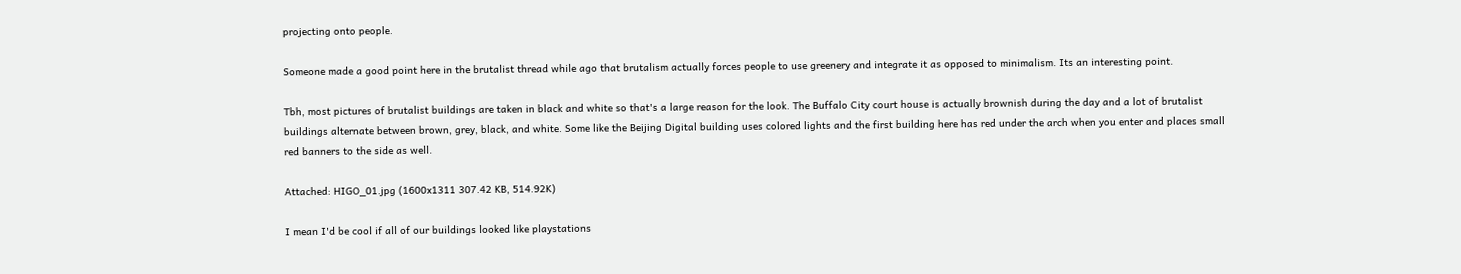projecting onto people.

Someone made a good point here in the brutalist thread while ago that brutalism actually forces people to use greenery and integrate it as opposed to minimalism. Its an interesting point.

Tbh, most pictures of brutalist buildings are taken in black and white so that's a large reason for the look. The Buffalo City court house is actually brownish during the day and a lot of brutalist buildings alternate between brown, grey, black, and white. Some like the Beijing Digital building uses colored lights and the first building here has red under the arch when you enter and places small red banners to the side as well.

Attached: HIGO_01.jpg (1600x1311 307.42 KB, 514.92K)

I mean I'd be cool if all of our buildings looked like playstations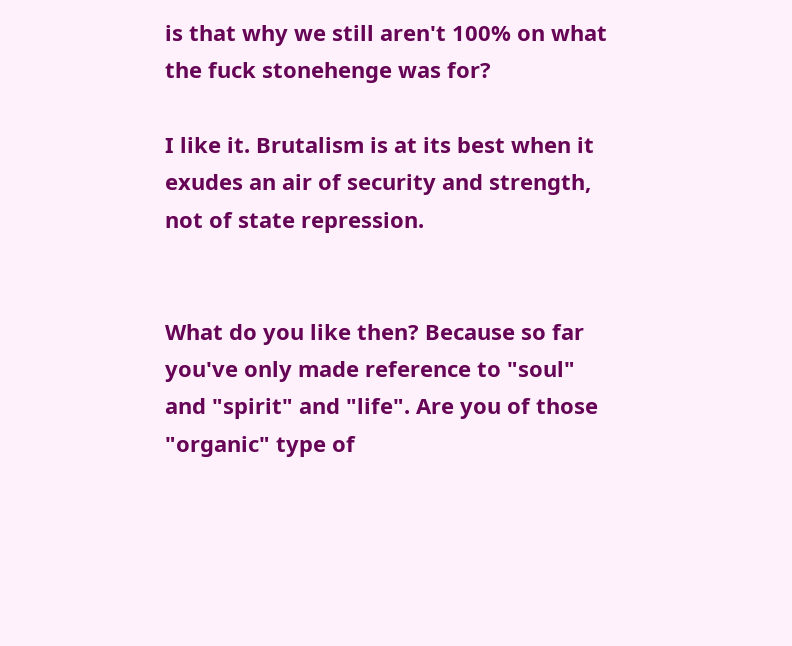is that why we still aren't 100% on what the fuck stonehenge was for?

I like it. Brutalism is at its best when it exudes an air of security and strength, not of state repression.


What do you like then? Because so far you've only made reference to "soul" and "spirit" and "life". Are you of those "organic" type of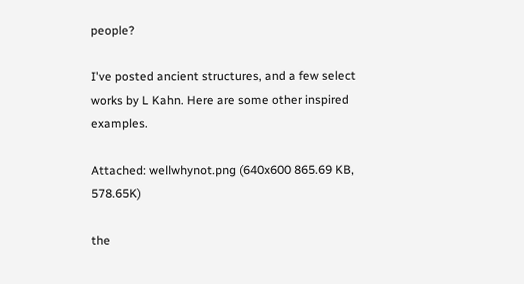people?

I've posted ancient structures, and a few select works by L Kahn. Here are some other inspired examples.

Attached: wellwhynot.png (640x600 865.69 KB, 578.65K)

the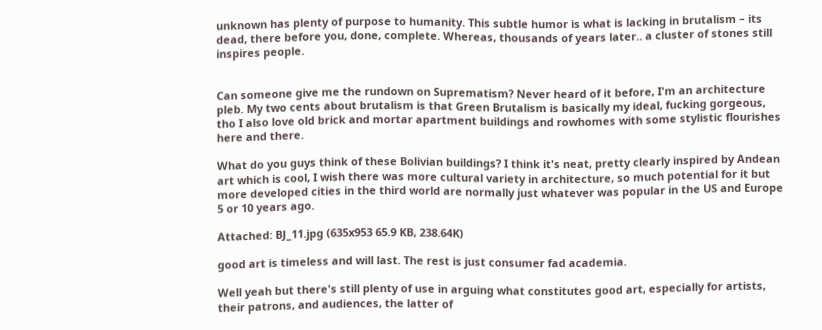unknown has plenty of purpose to humanity. This subtle humor is what is lacking in brutalism – its dead, there before you, done, complete. Whereas, thousands of years later.. a cluster of stones still inspires people.


Can someone give me the rundown on Suprematism? Never heard of it before, I'm an architecture pleb. My two cents about brutalism is that Green Brutalism is basically my ideal, fucking gorgeous, tho I also love old brick and mortar apartment buildings and rowhomes with some stylistic flourishes here and there.

What do you guys think of these Bolivian buildings? I think it's neat, pretty clearly inspired by Andean art which is cool, I wish there was more cultural variety in architecture, so much potential for it but more developed cities in the third world are normally just whatever was popular in the US and Europe 5 or 10 years ago.

Attached: BJ_11.jpg (635x953 65.9 KB, 238.64K)

good art is timeless and will last. The rest is just consumer fad academia.

Well yeah but there's still plenty of use in arguing what constitutes good art, especially for artists, their patrons, and audiences, the latter of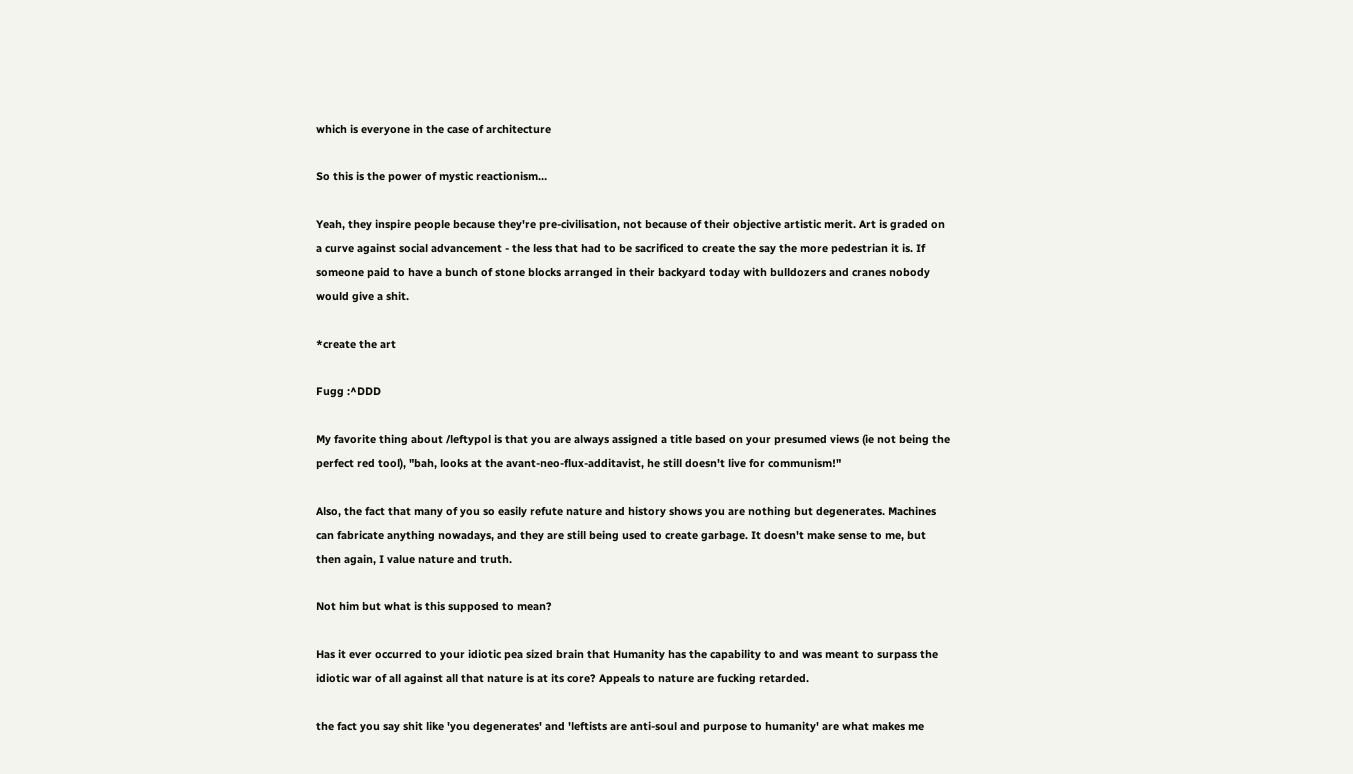which is everyone in the case of architecture

So this is the power of mystic reactionism…

Yeah, they inspire people because they're pre-civilisation, not because of their objective artistic merit. Art is graded on a curve against social advancement - the less that had to be sacrificed to create the say the more pedestrian it is. If someone paid to have a bunch of stone blocks arranged in their backyard today with bulldozers and cranes nobody would give a shit.

*create the art

Fugg :^DDD

My favorite thing about /leftypol is that you are always assigned a title based on your presumed views (ie not being the perfect red tool), "bah, looks at the avant-neo-flux-additavist, he still doesn't live for communism!"

Also, the fact that many of you so easily refute nature and history shows you are nothing but degenerates. Machines can fabricate anything nowadays, and they are still being used to create garbage. It doesn't make sense to me, but then again, I value nature and truth.

Not him but what is this supposed to mean?

Has it ever occurred to your idiotic pea sized brain that Humanity has the capability to and was meant to surpass the idiotic war of all against all that nature is at its core? Appeals to nature are fucking retarded.

the fact you say shit like 'you degenerates' and 'leftists are anti-soul and purpose to humanity' are what makes me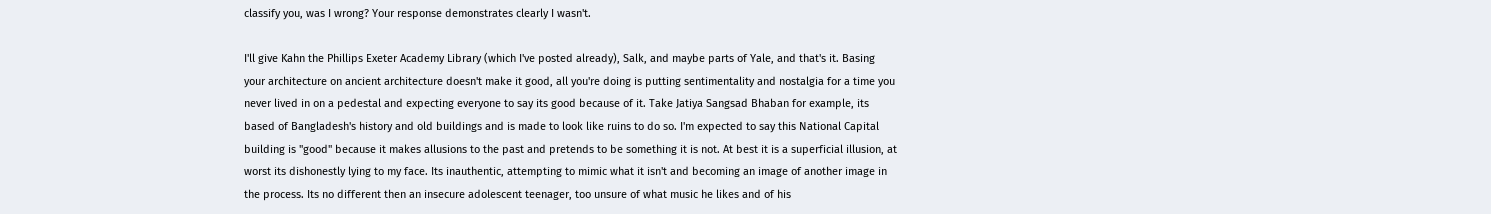classify you, was I wrong? Your response demonstrates clearly I wasn't.

I'll give Kahn the Phillips Exeter Academy Library (which I've posted already), Salk, and maybe parts of Yale, and that's it. Basing your architecture on ancient architecture doesn't make it good, all you're doing is putting sentimentality and nostalgia for a time you never lived in on a pedestal and expecting everyone to say its good because of it. Take Jatiya Sangsad Bhaban for example, its based of Bangladesh's history and old buildings and is made to look like ruins to do so. I'm expected to say this National Capital building is "good" because it makes allusions to the past and pretends to be something it is not. At best it is a superficial illusion, at worst its dishonestly lying to my face. Its inauthentic, attempting to mimic what it isn't and becoming an image of another image in the process. Its no different then an insecure adolescent teenager, too unsure of what music he likes and of his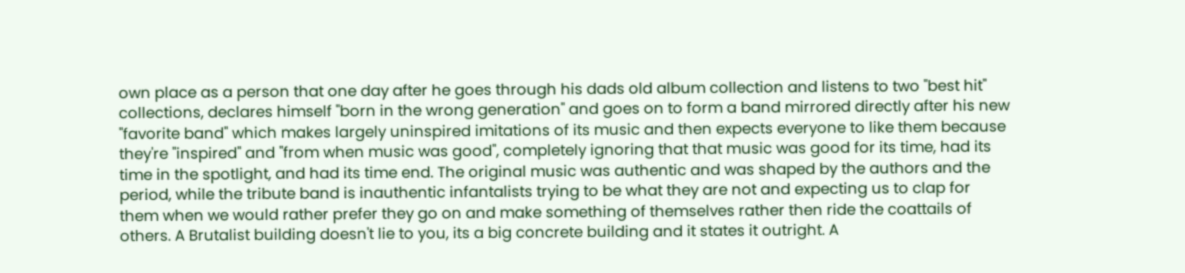own place as a person that one day after he goes through his dads old album collection and listens to two "best hit" collections, declares himself "born in the wrong generation" and goes on to form a band mirrored directly after his new "favorite band" which makes largely uninspired imitations of its music and then expects everyone to like them because they're "inspired" and "from when music was good", completely ignoring that that music was good for its time, had its time in the spotlight, and had its time end. The original music was authentic and was shaped by the authors and the period, while the tribute band is inauthentic infantalists trying to be what they are not and expecting us to clap for them when we would rather prefer they go on and make something of themselves rather then ride the coattails of others. A Brutalist building doesn't lie to you, its a big concrete building and it states it outright. A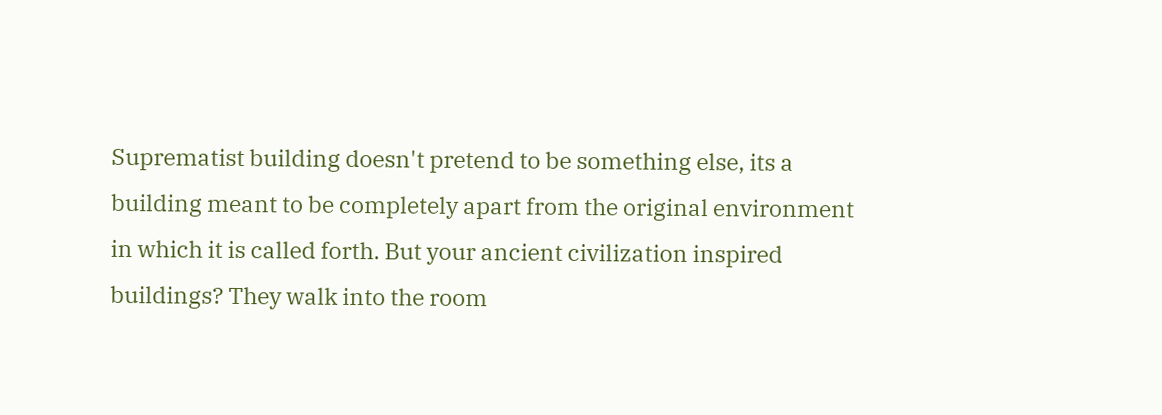Suprematist building doesn't pretend to be something else, its a building meant to be completely apart from the original environment in which it is called forth. But your ancient civilization inspired buildings? They walk into the room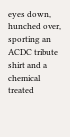eyes down, hunched over, sporting an ACDC tribute shirt and a chemical treated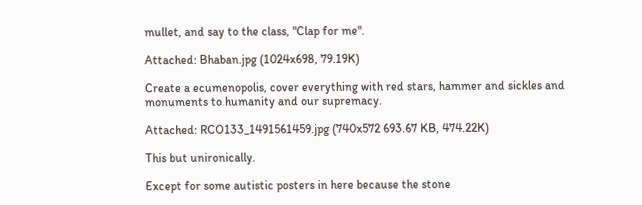mullet, and say to the class, "Clap for me".

Attached: Bhaban.jpg (1024x698, 79.19K)

Create a ecumenopolis, cover everything with red stars, hammer and sickles and monuments to humanity and our supremacy.

Attached: RCO133_1491561459.jpg (740x572 693.67 KB, 474.22K)

This but unironically.

Except for some autistic posters in here because the stone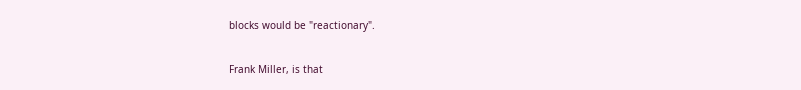blocks would be "reactionary".

Frank Miller, is that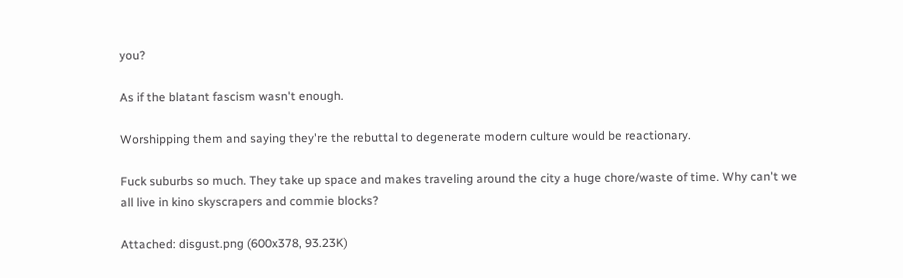you?

As if the blatant fascism wasn't enough.

Worshipping them and saying they're the rebuttal to degenerate modern culture would be reactionary.

Fuck suburbs so much. They take up space and makes traveling around the city a huge chore/waste of time. Why can't we all live in kino skyscrapers and commie blocks?

Attached: disgust.png (600x378, 93.23K)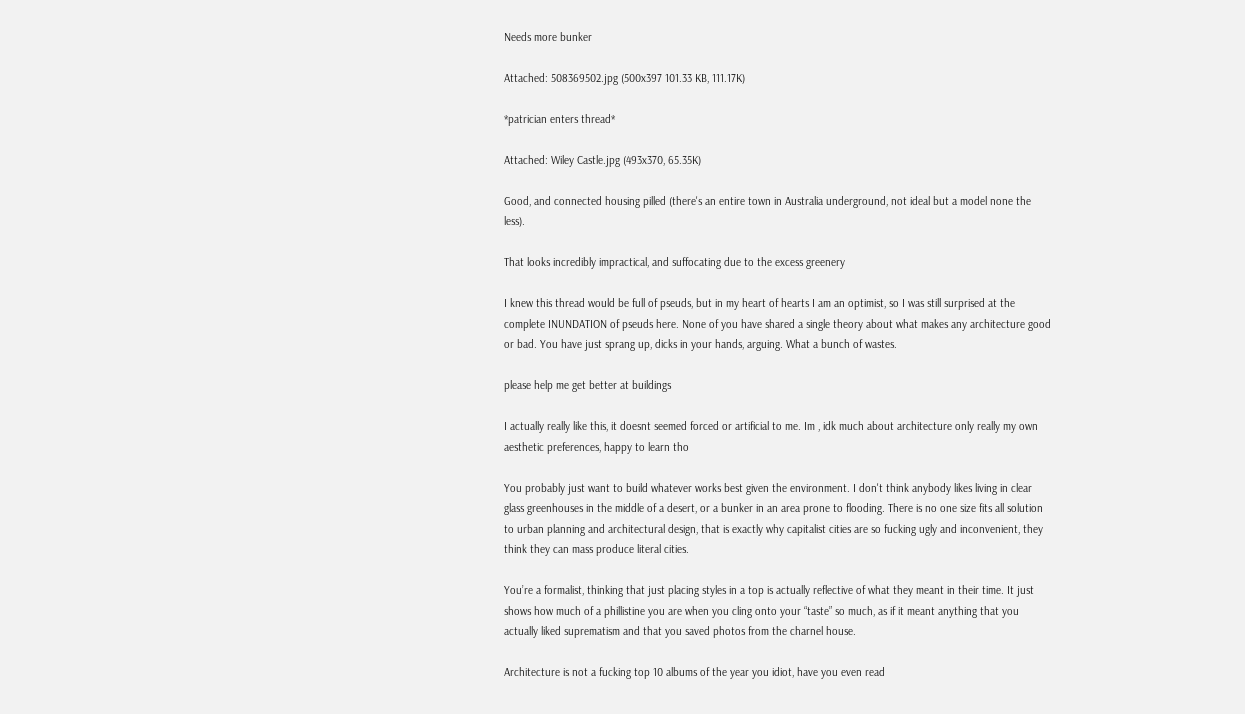Needs more bunker

Attached: 508369502.jpg (500x397 101.33 KB, 111.17K)

*patrician enters thread*

Attached: Wiley Castle.jpg (493x370, 65.35K)

Good, and connected housing pilled (there's an entire town in Australia underground, not ideal but a model none the less).

That looks incredibly impractical, and suffocating due to the excess greenery

I knew this thread would be full of pseuds, but in my heart of hearts I am an optimist, so I was still surprised at the complete INUNDATION of pseuds here. None of you have shared a single theory about what makes any architecture good or bad. You have just sprang up, dicks in your hands, arguing. What a bunch of wastes.

please help me get better at buildings

I actually really like this, it doesnt seemed forced or artificial to me. Im , idk much about architecture only really my own aesthetic preferences, happy to learn tho

You probably just want to build whatever works best given the environment. I don't think anybody likes living in clear glass greenhouses in the middle of a desert, or a bunker in an area prone to flooding. There is no one size fits all solution to urban planning and architectural design, that is exactly why capitalist cities are so fucking ugly and inconvenient, they think they can mass produce literal cities.

You’re a formalist, thinking that just placing styles in a top is actually reflective of what they meant in their time. It just shows how much of a phillistine you are when you cling onto your “taste” so much, as if it meant anything that you actually liked suprematism and that you saved photos from the charnel house.

Architecture is not a fucking top 10 albums of the year you idiot, have you even read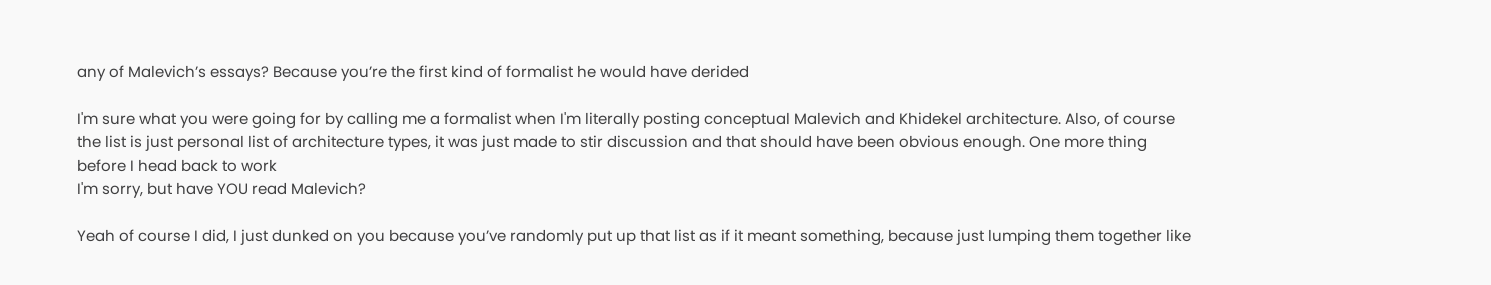any of Malevich’s essays? Because you’re the first kind of formalist he would have derided

I'm sure what you were going for by calling me a formalist when I'm literally posting conceptual Malevich and Khidekel architecture. Also, of course the list is just personal list of architecture types, it was just made to stir discussion and that should have been obvious enough. One more thing before I head back to work
I'm sorry, but have YOU read Malevich?

Yeah of course I did, I just dunked on you because you’ve randomly put up that list as if it meant something, because just lumping them together like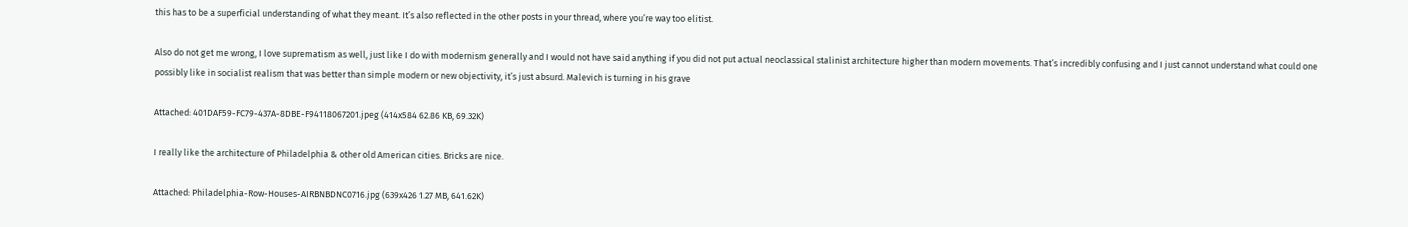this has to be a superficial understanding of what they meant. It’s also reflected in the other posts in your thread, where you’re way too elitist.

Also do not get me wrong, I love suprematism as well, just like I do with modernism generally and I would not have said anything if you did not put actual neoclassical stalinist architecture higher than modern movements. That’s incredibly confusing and I just cannot understand what could one possibly like in socialist realism that was better than simple modern or new objectivity, it’s just absurd. Malevich is turning in his grave

Attached: 401DAF59-FC79-437A-8DBE-F94118067201.jpeg (414x584 62.86 KB, 69.32K)

I really like the architecture of Philadelphia & other old American cities. Bricks are nice.

Attached: Philadelphia-Row-Houses-AIRBNBDNC0716.jpg (639x426 1.27 MB, 641.62K)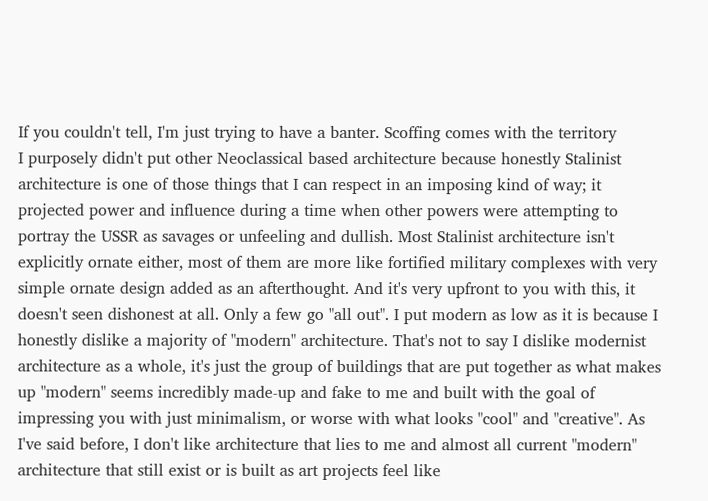If you couldn't tell, I'm just trying to have a banter. Scoffing comes with the territory
I purposely didn't put other Neoclassical based architecture because honestly Stalinist architecture is one of those things that I can respect in an imposing kind of way; it projected power and influence during a time when other powers were attempting to portray the USSR as savages or unfeeling and dullish. Most Stalinist architecture isn't explicitly ornate either, most of them are more like fortified military complexes with very simple ornate design added as an afterthought. And it's very upfront to you with this, it doesn't seen dishonest at all. Only a few go "all out". I put modern as low as it is because I honestly dislike a majority of "modern" architecture. That's not to say I dislike modernist architecture as a whole, it's just the group of buildings that are put together as what makes up "modern" seems incredibly made-up and fake to me and built with the goal of impressing you with just minimalism, or worse with what looks "cool" and "creative". As I've said before, I don't like architecture that lies to me and almost all current "modern" architecture that still exist or is built as art projects feel like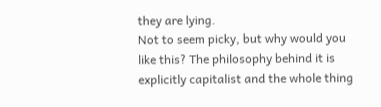they are lying.
Not to seem picky, but why would you like this? The philosophy behind it is explicitly capitalist and the whole thing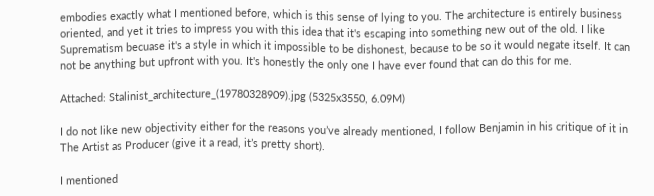embodies exactly what I mentioned before, which is this sense of lying to you. The architecture is entirely business oriented, and yet it tries to impress you with this idea that it's escaping into something new out of the old. I like Suprematism becuase it's a style in which it impossible to be dishonest, because to be so it would negate itself. It can not be anything but upfront with you. It's honestly the only one I have ever found that can do this for me.

Attached: Stalinist_architecture_(19780328909).jpg (5325x3550, 6.09M)

I do not like new objectivity either for the reasons you’ve already mentioned, I follow Benjamin in his critique of it in The Artist as Producer (give it a read, it’s pretty short).

I mentioned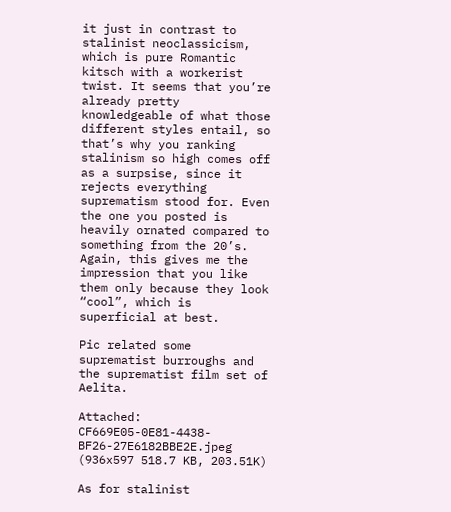it just in contrast to stalinist neoclassicism, which is pure Romantic kitsch with a workerist twist. It seems that you’re already pretty knowledgeable of what those different styles entail, so that’s why you ranking stalinism so high comes off as a surpsise, since it rejects everything suprematism stood for. Even the one you posted is heavily ornated compared to something from the 20’s. Again, this gives me the impression that you like them only because they look “cool”, which is superficial at best.

Pic related some suprematist burroughs and the suprematist film set of Aelita.

Attached: CF669E05-0E81-4438-BF26-27E6182BBE2E.jpeg (936x597 518.7 KB, 203.51K)

As for stalinist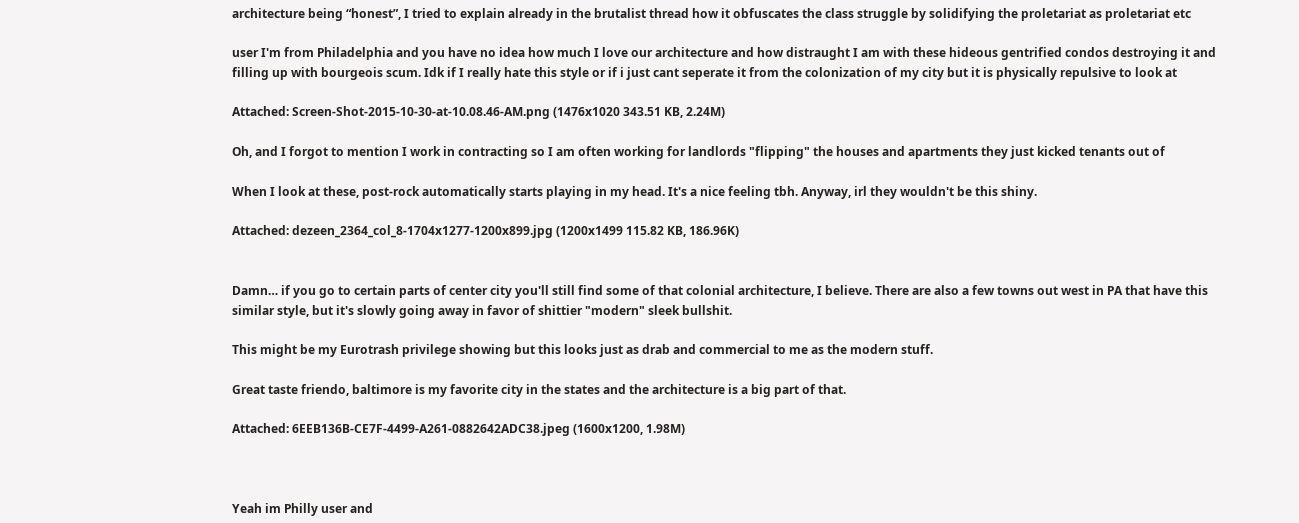architecture being “honest”, I tried to explain already in the brutalist thread how it obfuscates the class struggle by solidifying the proletariat as proletariat etc

user I'm from Philadelphia and you have no idea how much I love our architecture and how distraught I am with these hideous gentrified condos destroying it and filling up with bourgeois scum. Idk if I really hate this style or if i just cant seperate it from the colonization of my city but it is physically repulsive to look at

Attached: Screen-Shot-2015-10-30-at-10.08.46-AM.png (1476x1020 343.51 KB, 2.24M)

Oh, and I forgot to mention I work in contracting so I am often working for landlords "flipping" the houses and apartments they just kicked tenants out of

When I look at these, post-rock automatically starts playing in my head. It's a nice feeling tbh. Anyway, irl they wouldn't be this shiny.

Attached: dezeen_2364_col_8-1704x1277-1200x899.jpg (1200x1499 115.82 KB, 186.96K)


Damn… if you go to certain parts of center city you'll still find some of that colonial architecture, I believe. There are also a few towns out west in PA that have this similar style, but it's slowly going away in favor of shittier "modern" sleek bullshit.

This might be my Eurotrash privilege showing but this looks just as drab and commercial to me as the modern stuff.

Great taste friendo, baltimore is my favorite city in the states and the architecture is a big part of that.

Attached: 6EEB136B-CE7F-4499-A261-0882642ADC38.jpeg (1600x1200, 1.98M)



Yeah im Philly user and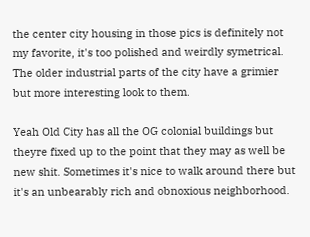the center city housing in those pics is definitely not my favorite, it's too polished and weirdly symetrical. The older industrial parts of the city have a grimier but more interesting look to them.

Yeah Old City has all the OG colonial buildings but theyre fixed up to the point that they may as well be new shit. Sometimes it's nice to walk around there but it's an unbearably rich and obnoxious neighborhood.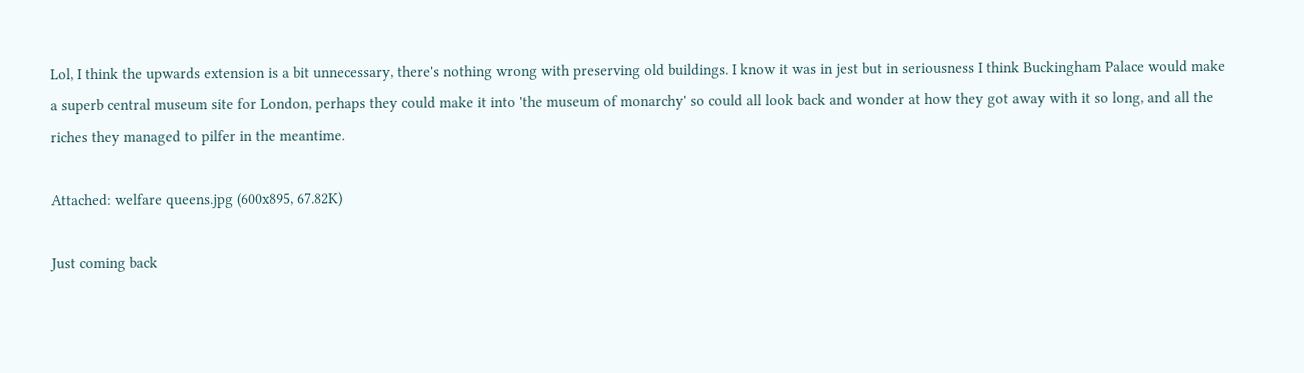Lol, I think the upwards extension is a bit unnecessary, there's nothing wrong with preserving old buildings. I know it was in jest but in seriousness I think Buckingham Palace would make a superb central museum site for London, perhaps they could make it into 'the museum of monarchy' so could all look back and wonder at how they got away with it so long, and all the riches they managed to pilfer in the meantime.

Attached: welfare queens.jpg (600x895, 67.82K)

Just coming back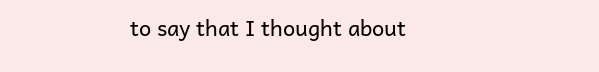to say that I thought about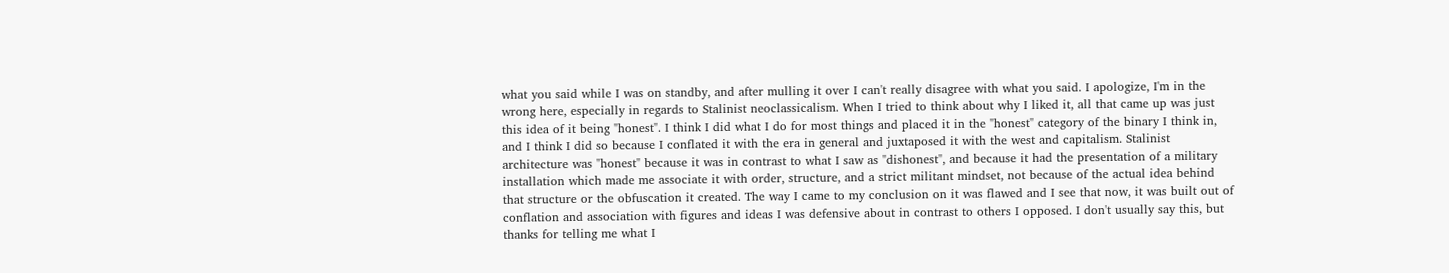what you said while I was on standby, and after mulling it over I can't really disagree with what you said. I apologize, I'm in the wrong here, especially in regards to Stalinist neoclassicalism. When I tried to think about why I liked it, all that came up was just this idea of it being "honest". I think I did what I do for most things and placed it in the "honest" category of the binary I think in, and I think I did so because I conflated it with the era in general and juxtaposed it with the west and capitalism. Stalinist architecture was "honest" because it was in contrast to what I saw as "dishonest", and because it had the presentation of a military installation which made me associate it with order, structure, and a strict militant mindset, not because of the actual idea behind that structure or the obfuscation it created. The way I came to my conclusion on it was flawed and I see that now, it was built out of conflation and association with figures and ideas I was defensive about in contrast to others I opposed. I don't usually say this, but thanks for telling me what I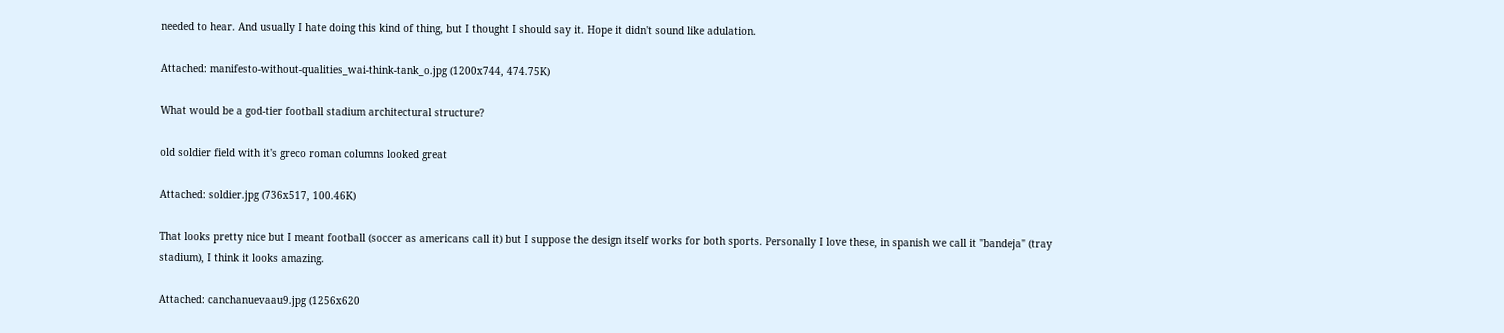needed to hear. And usually I hate doing this kind of thing, but I thought I should say it. Hope it didn't sound like adulation.

Attached: manifesto-without-qualities_wai-think-tank_o.jpg (1200x744, 474.75K)

What would be a god-tier football stadium architectural structure?

old soldier field with it's greco roman columns looked great

Attached: soldier.jpg (736x517, 100.46K)

That looks pretty nice but I meant football (soccer as americans call it) but I suppose the design itself works for both sports. Personally I love these, in spanish we call it "bandeja" (tray stadium), I think it looks amazing.

Attached: canchanuevaau9.jpg (1256x620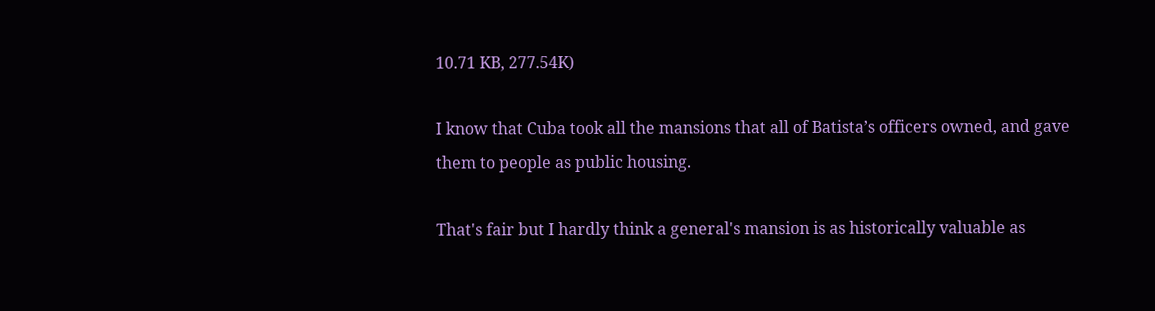10.71 KB, 277.54K)

I know that Cuba took all the mansions that all of Batista’s officers owned, and gave them to people as public housing.

That's fair but I hardly think a general's mansion is as historically valuable as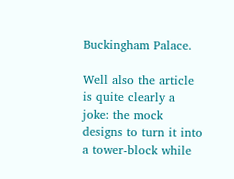Buckingham Palace.

Well also the article is quite clearly a joke: the mock designs to turn it into a tower-block while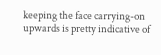keeping the face carrying-on upwards is pretty indicative of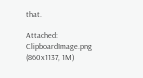that.

Attached: ClipboardImage.png (860x1137, 1M)